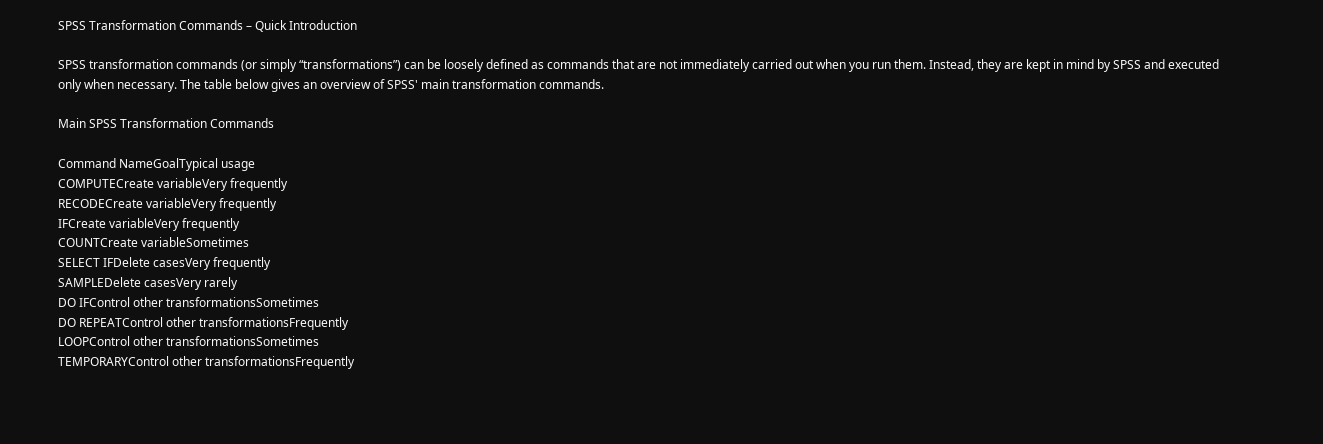SPSS Transformation Commands – Quick Introduction

SPSS transformation commands (or simply “transformations”) can be loosely defined as commands that are not immediately carried out when you run them. Instead, they are kept in mind by SPSS and executed only when necessary. The table below gives an overview of SPSS' main transformation commands.

Main SPSS Transformation Commands

Command NameGoalTypical usage
COMPUTECreate variableVery frequently
RECODECreate variableVery frequently
IFCreate variableVery frequently
COUNTCreate variableSometimes
SELECT IFDelete casesVery frequently
SAMPLEDelete casesVery rarely
DO IFControl other transformationsSometimes
DO REPEATControl other transformationsFrequently
LOOPControl other transformationsSometimes
TEMPORARYControl other transformationsFrequently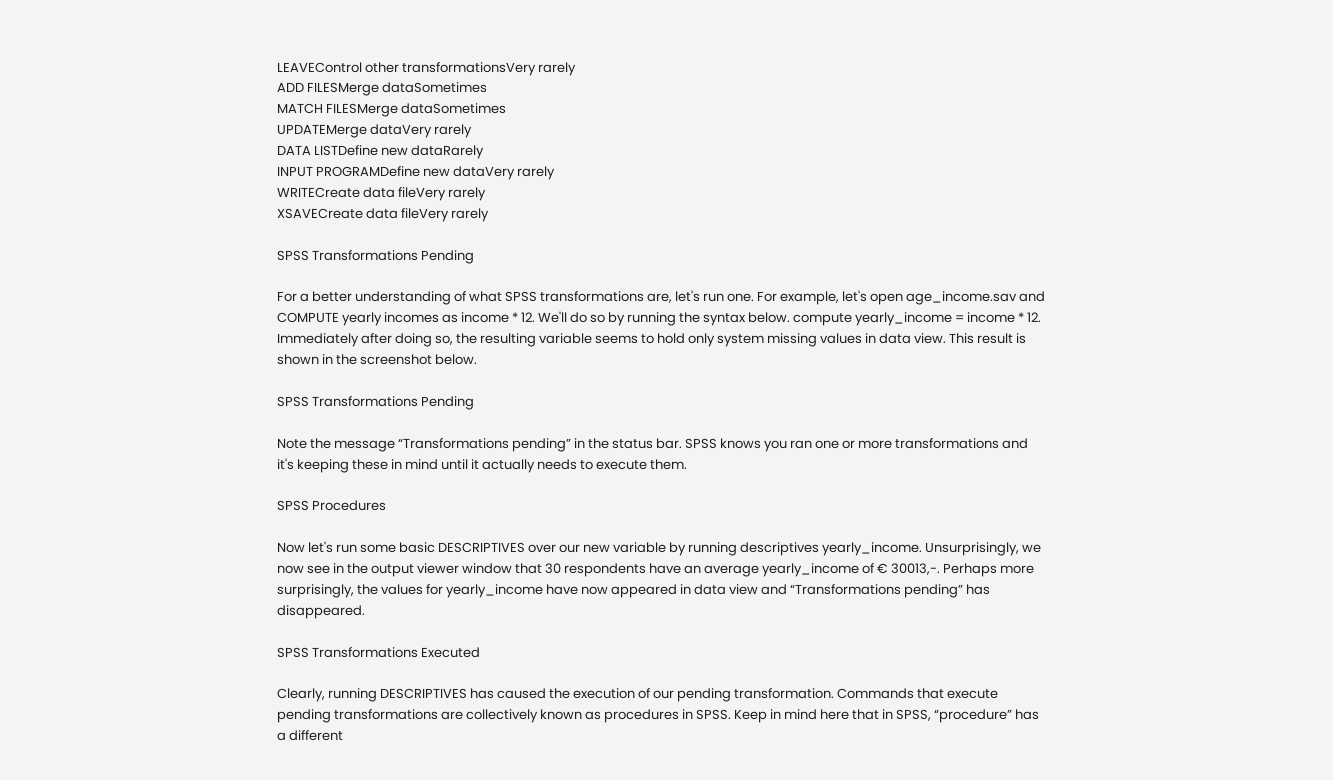LEAVEControl other transformationsVery rarely
ADD FILESMerge dataSometimes
MATCH FILESMerge dataSometimes
UPDATEMerge dataVery rarely
DATA LISTDefine new dataRarely
INPUT PROGRAMDefine new dataVery rarely
WRITECreate data fileVery rarely
XSAVECreate data fileVery rarely

SPSS Transformations Pending

For a better understanding of what SPSS transformations are, let's run one. For example, let's open age_income.sav and COMPUTE yearly incomes as income * 12. We'll do so by running the syntax below. compute yearly_income = income * 12. Immediately after doing so, the resulting variable seems to hold only system missing values in data view. This result is shown in the screenshot below.

SPSS Transformations Pending

Note the message “Transformations pending” in the status bar. SPSS knows you ran one or more transformations and it's keeping these in mind until it actually needs to execute them.

SPSS Procedures

Now let's run some basic DESCRIPTIVES over our new variable by running descriptives yearly_income. Unsurprisingly, we now see in the output viewer window that 30 respondents have an average yearly_income of € 30013,-. Perhaps more surprisingly, the values for yearly_income have now appeared in data view and “Transformations pending” has disappeared.

SPSS Transformations Executed

Clearly, running DESCRIPTIVES has caused the execution of our pending transformation. Commands that execute pending transformations are collectively known as procedures in SPSS. Keep in mind here that in SPSS, “procedure” has a different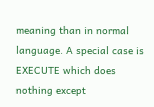meaning than in normal language. A special case is EXECUTE which does nothing except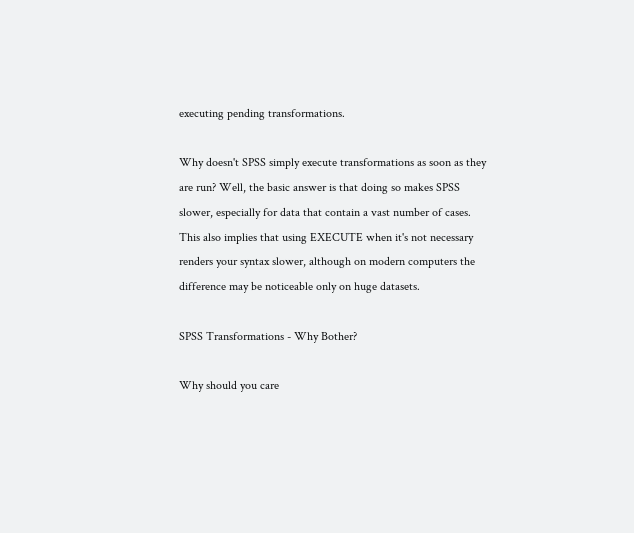executing pending transformations.

Why doesn't SPSS simply execute transformations as soon as they are run? Well, the basic answer is that doing so makes SPSS slower, especially for data that contain a vast number of cases. This also implies that using EXECUTE when it's not necessary renders your syntax slower, although on modern computers the difference may be noticeable only on huge datasets.

SPSS Transformations - Why Bother?

Why should you care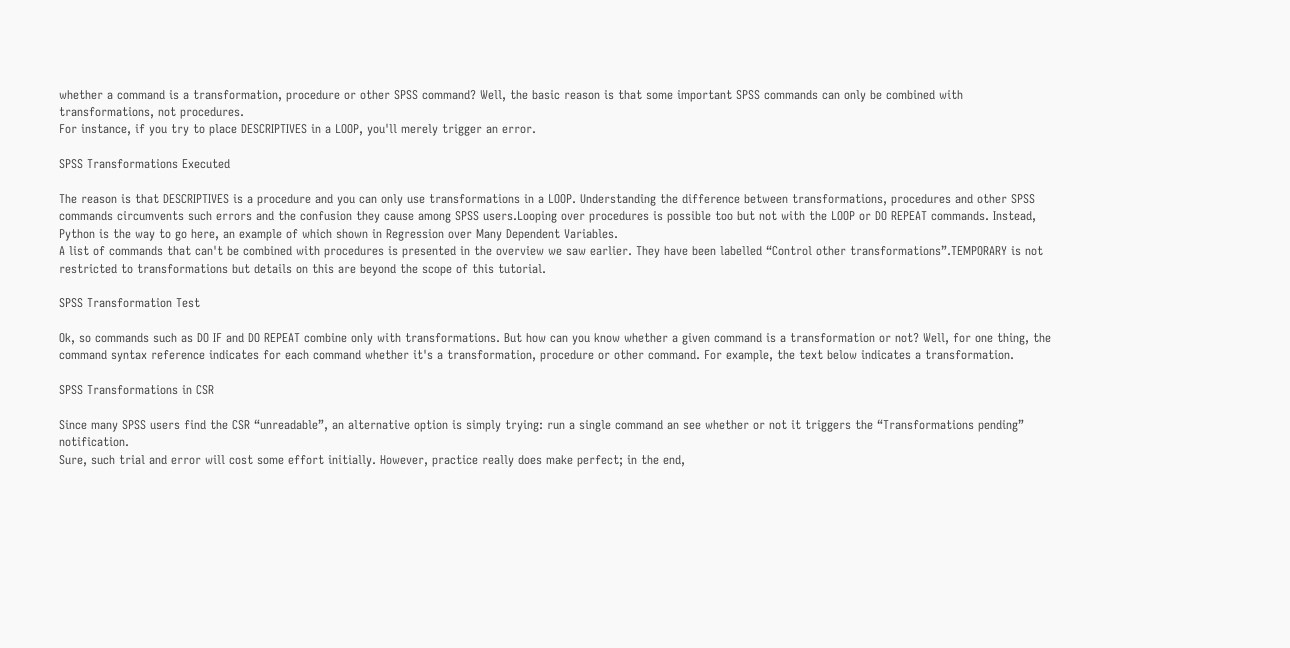whether a command is a transformation, procedure or other SPSS command? Well, the basic reason is that some important SPSS commands can only be combined with transformations, not procedures.
For instance, if you try to place DESCRIPTIVES in a LOOP, you'll merely trigger an error.

SPSS Transformations Executed

The reason is that DESCRIPTIVES is a procedure and you can only use transformations in a LOOP. Understanding the difference between transformations, procedures and other SPSS commands circumvents such errors and the confusion they cause among SPSS users.Looping over procedures is possible too but not with the LOOP or DO REPEAT commands. Instead, Python is the way to go here, an example of which shown in Regression over Many Dependent Variables.
A list of commands that can't be combined with procedures is presented in the overview we saw earlier. They have been labelled “Control other transformations”.TEMPORARY is not restricted to transformations but details on this are beyond the scope of this tutorial.

SPSS Transformation Test

Ok, so commands such as DO IF and DO REPEAT combine only with transformations. But how can you know whether a given command is a transformation or not? Well, for one thing, the command syntax reference indicates for each command whether it's a transformation, procedure or other command. For example, the text below indicates a transformation.

SPSS Transformations in CSR

Since many SPSS users find the CSR “unreadable”, an alternative option is simply trying: run a single command an see whether or not it triggers the “Transformations pending” notification.
Sure, such trial and error will cost some effort initially. However, practice really does make perfect; in the end,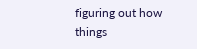figuring out how things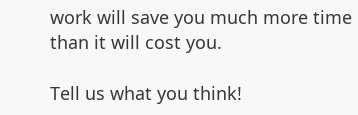work will save you much more time than it will cost you.

Tell us what you think!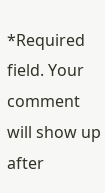*Required field. Your comment will show up after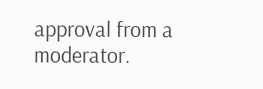approval from a moderator.